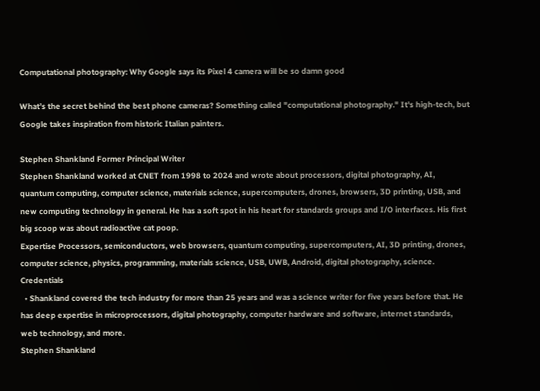Computational photography: Why Google says its Pixel 4 camera will be so damn good

What’s the secret behind the best phone cameras? Something called "computational photography." It's high-tech, but Google takes inspiration from historic Italian painters.

Stephen Shankland Former Principal Writer
Stephen Shankland worked at CNET from 1998 to 2024 and wrote about processors, digital photography, AI, quantum computing, computer science, materials science, supercomputers, drones, browsers, 3D printing, USB, and new computing technology in general. He has a soft spot in his heart for standards groups and I/O interfaces. His first big scoop was about radioactive cat poop.
Expertise Processors, semiconductors, web browsers, quantum computing, supercomputers, AI, 3D printing, drones, computer science, physics, programming, materials science, USB, UWB, Android, digital photography, science. Credentials
  • Shankland covered the tech industry for more than 25 years and was a science writer for five years before that. He has deep expertise in microprocessors, digital photography, computer hardware and software, internet standards, web technology, and more.
Stephen Shankland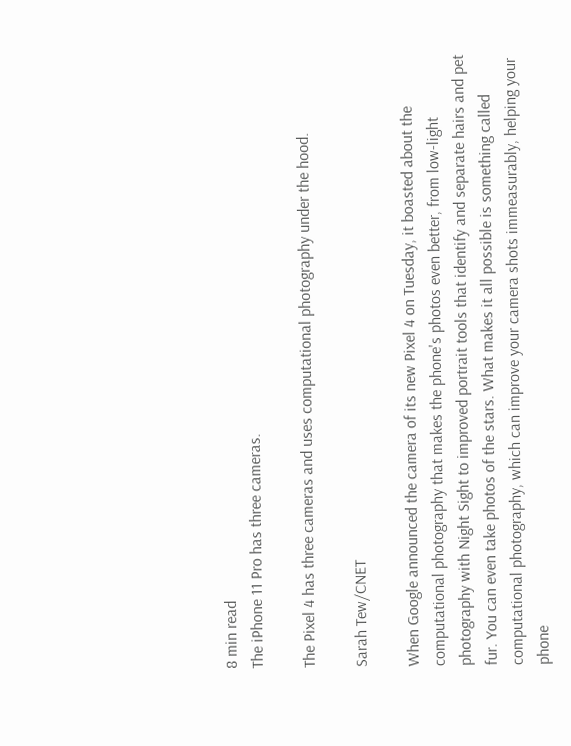8 min read
The iPhone 11 Pro has three cameras.

The Pixel 4 has three cameras and uses computational photography under the hood.

Sarah Tew/CNET

When Google announced the camera of its new Pixel 4 on Tuesday, it boasted about the computational photography that makes the phone's photos even better, from low-light photography with Night Sight to improved portrait tools that identify and separate hairs and pet fur. You can even take photos of the stars. What makes it all possible is something called computational photography, which can improve your camera shots immeasurably, helping your phone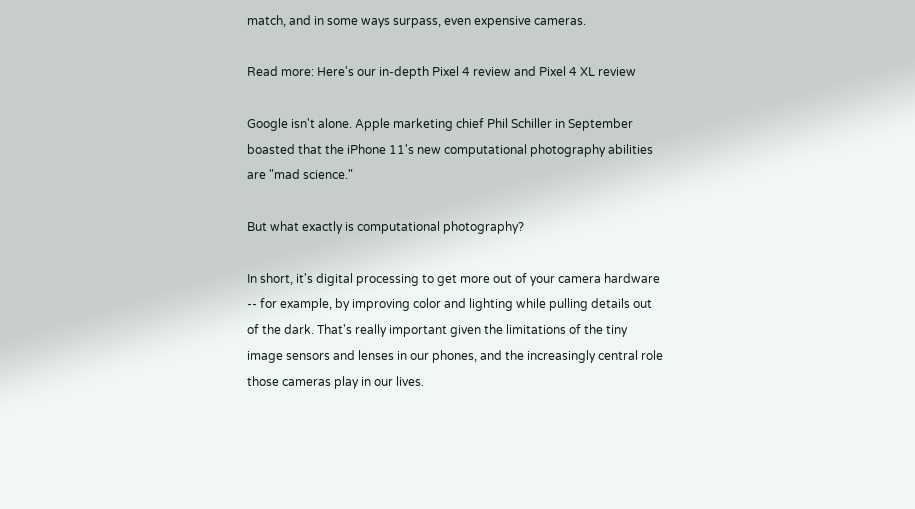match, and in some ways surpass, even expensive cameras.

Read more: Here's our in-depth Pixel 4 review and Pixel 4 XL review

Google isn't alone. Apple marketing chief Phil Schiller in September boasted that the iPhone 11's new computational photography abilities are "mad science."

But what exactly is computational photography?

In short, it's digital processing to get more out of your camera hardware -- for example, by improving color and lighting while pulling details out of the dark. That's really important given the limitations of the tiny image sensors and lenses in our phones, and the increasingly central role those cameras play in our lives.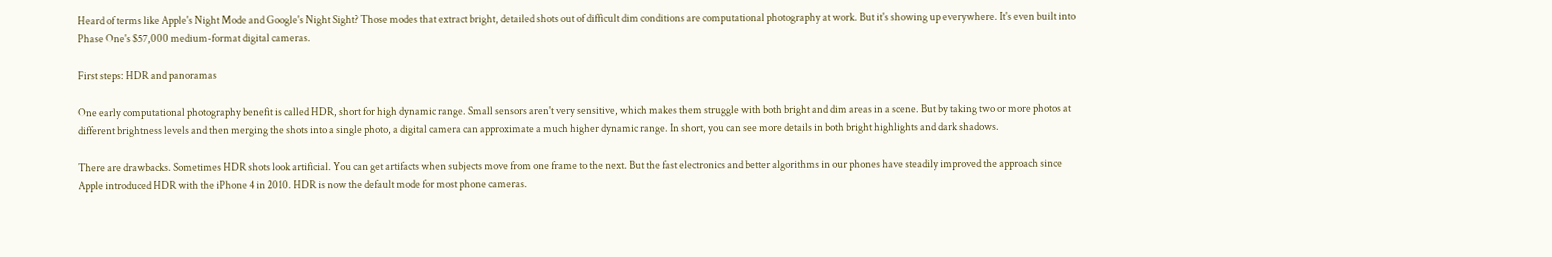Heard of terms like Apple's Night Mode and Google's Night Sight? Those modes that extract bright, detailed shots out of difficult dim conditions are computational photography at work. But it's showing up everywhere. It's even built into Phase One's $57,000 medium-format digital cameras.

First steps: HDR and panoramas

One early computational photography benefit is called HDR, short for high dynamic range. Small sensors aren't very sensitive, which makes them struggle with both bright and dim areas in a scene. But by taking two or more photos at different brightness levels and then merging the shots into a single photo, a digital camera can approximate a much higher dynamic range. In short, you can see more details in both bright highlights and dark shadows.

There are drawbacks. Sometimes HDR shots look artificial. You can get artifacts when subjects move from one frame to the next. But the fast electronics and better algorithms in our phones have steadily improved the approach since Apple introduced HDR with the iPhone 4 in 2010. HDR is now the default mode for most phone cameras.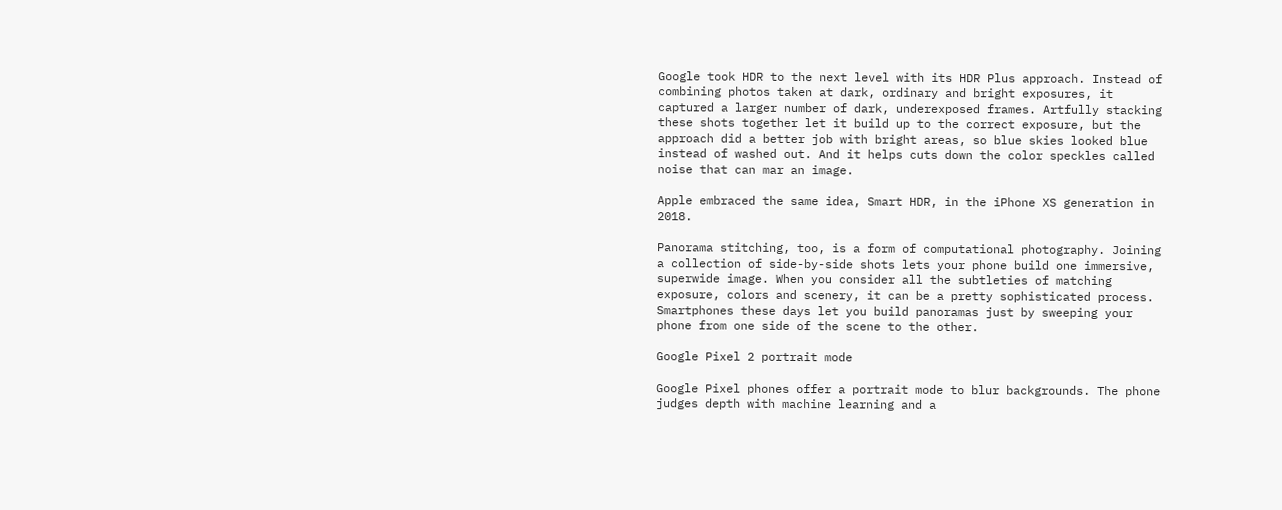Google took HDR to the next level with its HDR Plus approach. Instead of combining photos taken at dark, ordinary and bright exposures, it captured a larger number of dark, underexposed frames. Artfully stacking these shots together let it build up to the correct exposure, but the approach did a better job with bright areas, so blue skies looked blue instead of washed out. And it helps cuts down the color speckles called noise that can mar an image.

Apple embraced the same idea, Smart HDR, in the iPhone XS generation in 2018.

Panorama stitching, too, is a form of computational photography. Joining a collection of side-by-side shots lets your phone build one immersive, superwide image. When you consider all the subtleties of matching exposure, colors and scenery, it can be a pretty sophisticated process. Smartphones these days let you build panoramas just by sweeping your phone from one side of the scene to the other.

Google Pixel 2 portrait mode

Google Pixel phones offer a portrait mode to blur backgrounds. The phone judges depth with machine learning and a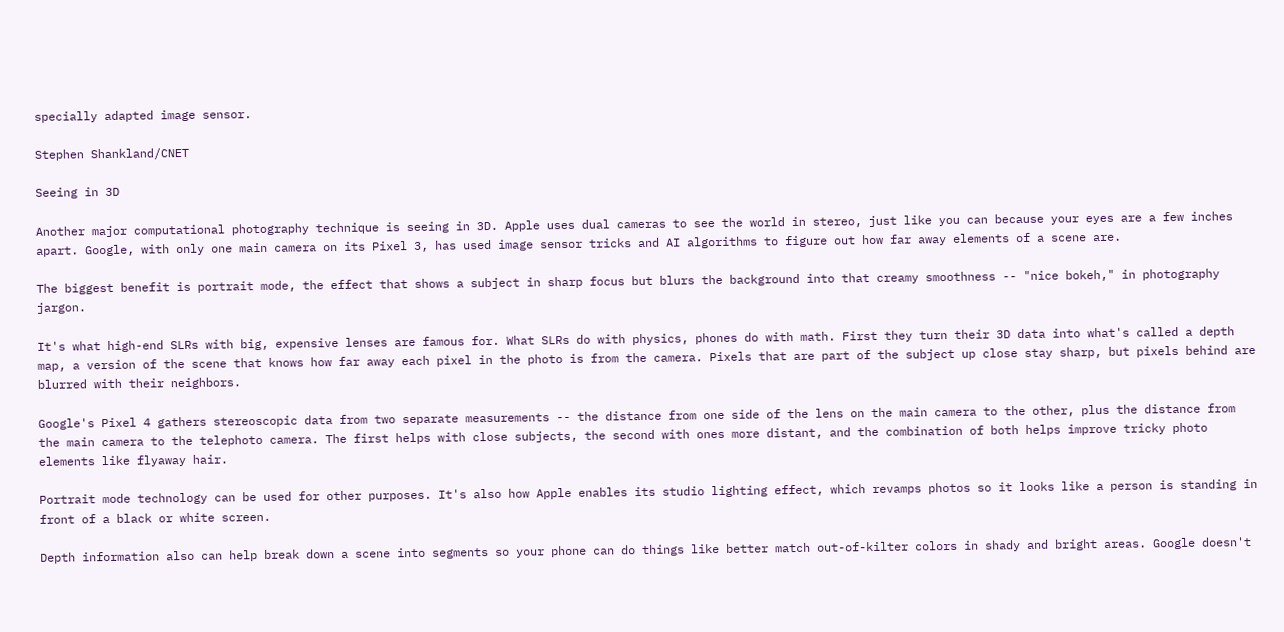specially adapted image sensor.

Stephen Shankland/CNET

Seeing in 3D

Another major computational photography technique is seeing in 3D. Apple uses dual cameras to see the world in stereo, just like you can because your eyes are a few inches apart. Google, with only one main camera on its Pixel 3, has used image sensor tricks and AI algorithms to figure out how far away elements of a scene are.

The biggest benefit is portrait mode, the effect that shows a subject in sharp focus but blurs the background into that creamy smoothness -- "nice bokeh," in photography jargon.

It's what high-end SLRs with big, expensive lenses are famous for. What SLRs do with physics, phones do with math. First they turn their 3D data into what's called a depth map, a version of the scene that knows how far away each pixel in the photo is from the camera. Pixels that are part of the subject up close stay sharp, but pixels behind are blurred with their neighbors.

Google's Pixel 4 gathers stereoscopic data from two separate measurements -- the distance from one side of the lens on the main camera to the other, plus the distance from the main camera to the telephoto camera. The first helps with close subjects, the second with ones more distant, and the combination of both helps improve tricky photo elements like flyaway hair.

Portrait mode technology can be used for other purposes. It's also how Apple enables its studio lighting effect, which revamps photos so it looks like a person is standing in front of a black or white screen.

Depth information also can help break down a scene into segments so your phone can do things like better match out-of-kilter colors in shady and bright areas. Google doesn't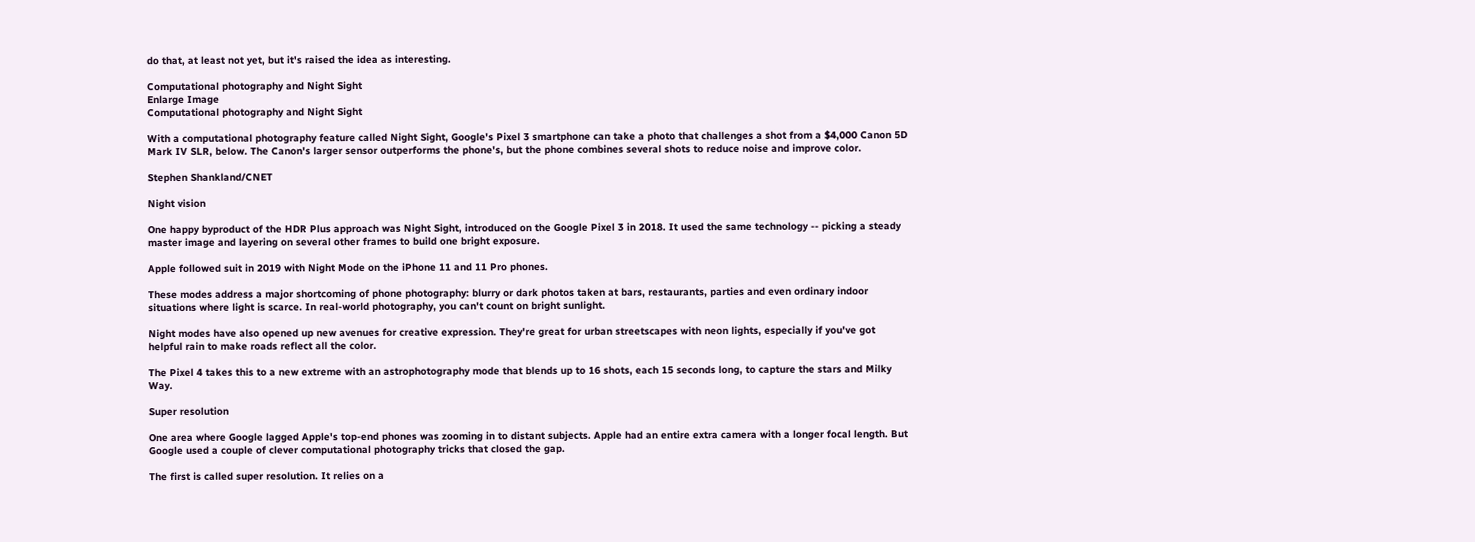do that, at least not yet, but it's raised the idea as interesting.

Computational photography and Night Sight
Enlarge Image
Computational photography and Night Sight

With a computational photography feature called Night Sight, Google's Pixel 3 smartphone can take a photo that challenges a shot from a $4,000 Canon 5D Mark IV SLR, below. The Canon's larger sensor outperforms the phone's, but the phone combines several shots to reduce noise and improve color.

Stephen Shankland/CNET

Night vision

One happy byproduct of the HDR Plus approach was Night Sight, introduced on the Google Pixel 3 in 2018. It used the same technology -- picking a steady master image and layering on several other frames to build one bright exposure.

Apple followed suit in 2019 with Night Mode on the iPhone 11 and 11 Pro phones.

These modes address a major shortcoming of phone photography: blurry or dark photos taken at bars, restaurants, parties and even ordinary indoor situations where light is scarce. In real-world photography, you can't count on bright sunlight.

Night modes have also opened up new avenues for creative expression. They're great for urban streetscapes with neon lights, especially if you've got helpful rain to make roads reflect all the color.

The Pixel 4 takes this to a new extreme with an astrophotography mode that blends up to 16 shots, each 15 seconds long, to capture the stars and Milky Way.

Super resolution

One area where Google lagged Apple's top-end phones was zooming in to distant subjects. Apple had an entire extra camera with a longer focal length. But Google used a couple of clever computational photography tricks that closed the gap.

The first is called super resolution. It relies on a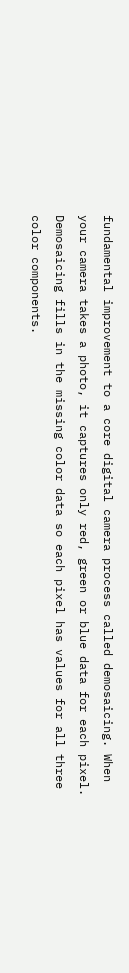fundamental improvement to a core digital camera process called demosaicing. When your camera takes a photo, it captures only red, green or blue data for each pixel. Demosaicing fills in the missing color data so each pixel has values for all three color components.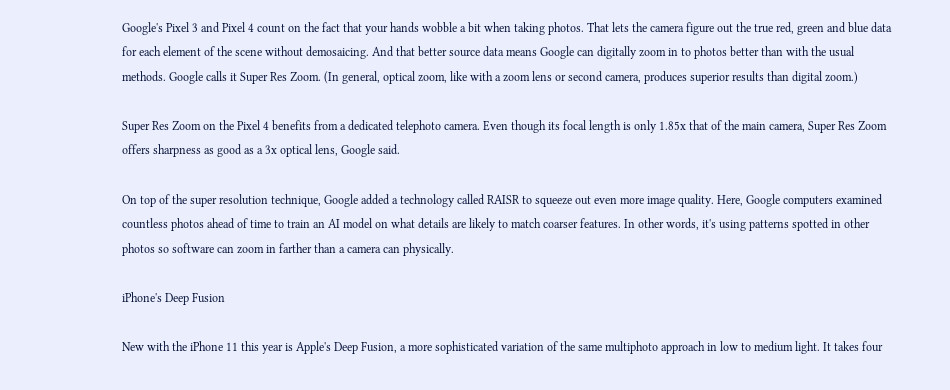Google's Pixel 3 and Pixel 4 count on the fact that your hands wobble a bit when taking photos. That lets the camera figure out the true red, green and blue data for each element of the scene without demosaicing. And that better source data means Google can digitally zoom in to photos better than with the usual methods. Google calls it Super Res Zoom. (In general, optical zoom, like with a zoom lens or second camera, produces superior results than digital zoom.)

Super Res Zoom on the Pixel 4 benefits from a dedicated telephoto camera. Even though its focal length is only 1.85x that of the main camera, Super Res Zoom offers sharpness as good as a 3x optical lens, Google said.

On top of the super resolution technique, Google added a technology called RAISR to squeeze out even more image quality. Here, Google computers examined countless photos ahead of time to train an AI model on what details are likely to match coarser features. In other words, it's using patterns spotted in other photos so software can zoom in farther than a camera can physically.

iPhone's Deep Fusion

New with the iPhone 11 this year is Apple's Deep Fusion, a more sophisticated variation of the same multiphoto approach in low to medium light. It takes four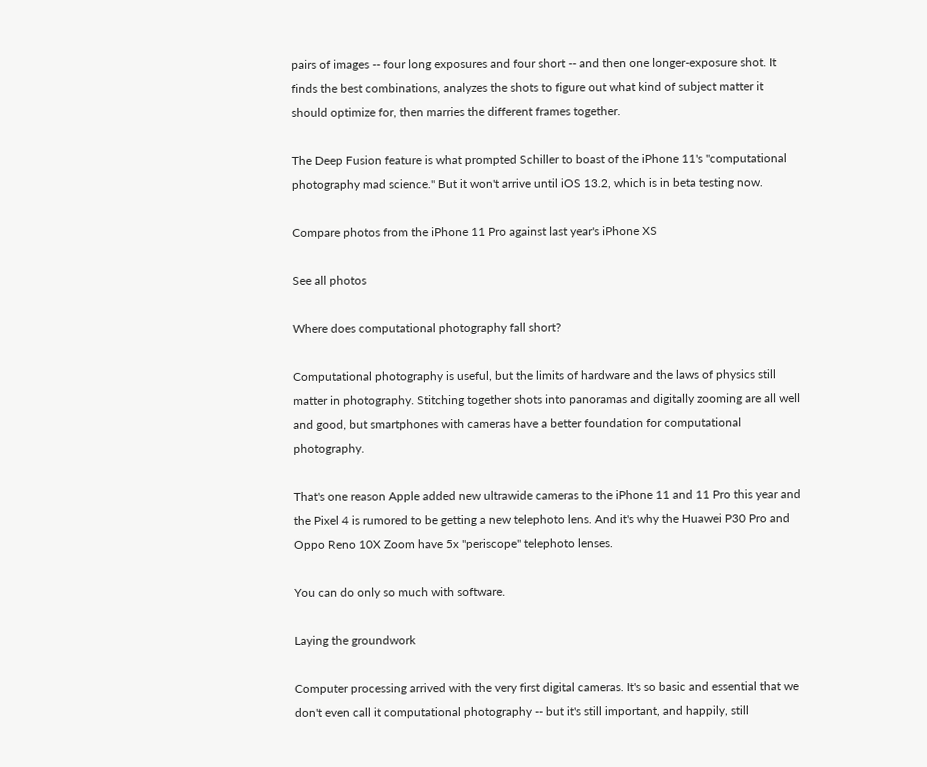pairs of images -- four long exposures and four short -- and then one longer-exposure shot. It finds the best combinations, analyzes the shots to figure out what kind of subject matter it should optimize for, then marries the different frames together.

The Deep Fusion feature is what prompted Schiller to boast of the iPhone 11's "computational photography mad science." But it won't arrive until iOS 13.2, which is in beta testing now.

Compare photos from the iPhone 11 Pro against last year's iPhone XS

See all photos

Where does computational photography fall short?

Computational photography is useful, but the limits of hardware and the laws of physics still matter in photography. Stitching together shots into panoramas and digitally zooming are all well and good, but smartphones with cameras have a better foundation for computational photography.

That's one reason Apple added new ultrawide cameras to the iPhone 11 and 11 Pro this year and the Pixel 4 is rumored to be getting a new telephoto lens. And it's why the Huawei P30 Pro and Oppo Reno 10X Zoom have 5x "periscope" telephoto lenses.

You can do only so much with software.

Laying the groundwork

Computer processing arrived with the very first digital cameras. It's so basic and essential that we don't even call it computational photography -- but it's still important, and happily, still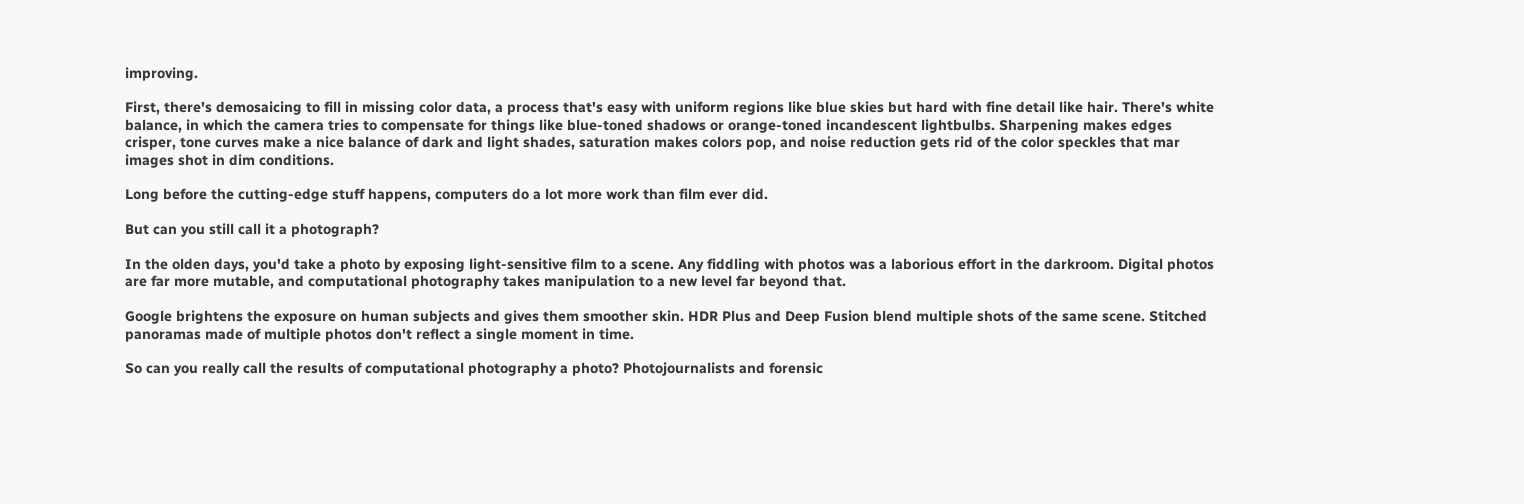improving.

First, there's demosaicing to fill in missing color data, a process that's easy with uniform regions like blue skies but hard with fine detail like hair. There's white balance, in which the camera tries to compensate for things like blue-toned shadows or orange-toned incandescent lightbulbs. Sharpening makes edges crisper, tone curves make a nice balance of dark and light shades, saturation makes colors pop, and noise reduction gets rid of the color speckles that mar images shot in dim conditions.

Long before the cutting-edge stuff happens, computers do a lot more work than film ever did.

But can you still call it a photograph?

In the olden days, you'd take a photo by exposing light-sensitive film to a scene. Any fiddling with photos was a laborious effort in the darkroom. Digital photos are far more mutable, and computational photography takes manipulation to a new level far beyond that.

Google brightens the exposure on human subjects and gives them smoother skin. HDR Plus and Deep Fusion blend multiple shots of the same scene. Stitched panoramas made of multiple photos don't reflect a single moment in time.

So can you really call the results of computational photography a photo? Photojournalists and forensic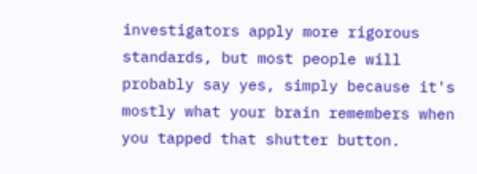investigators apply more rigorous standards, but most people will probably say yes, simply because it's mostly what your brain remembers when you tapped that shutter button.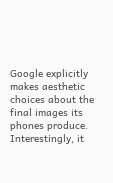Google explicitly makes aesthetic choices about the final images its phones produce. Interestingly, it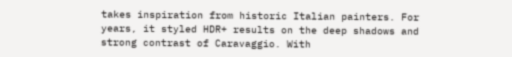takes inspiration from historic Italian painters. For years, it styled HDR+ results on the deep shadows and strong contrast of Caravaggio. With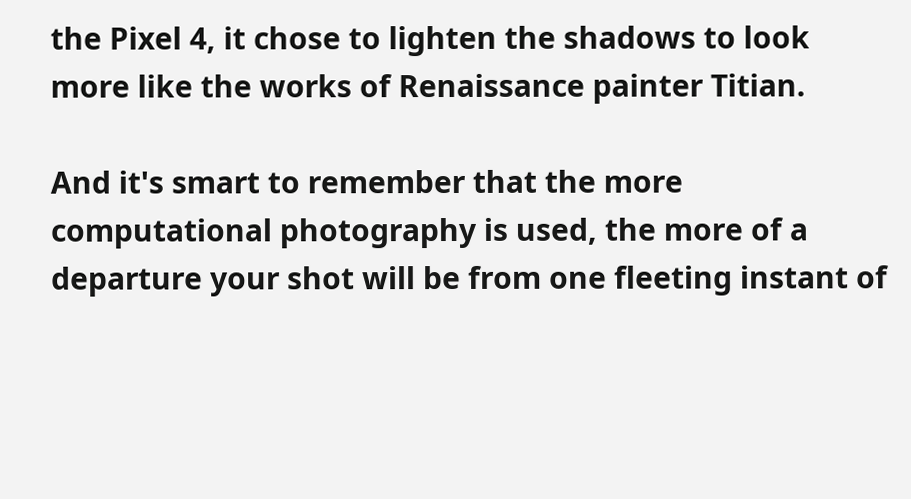the Pixel 4, it chose to lighten the shadows to look more like the works of Renaissance painter Titian.

And it's smart to remember that the more computational photography is used, the more of a departure your shot will be from one fleeting instant of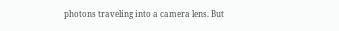photons traveling into a camera lens. But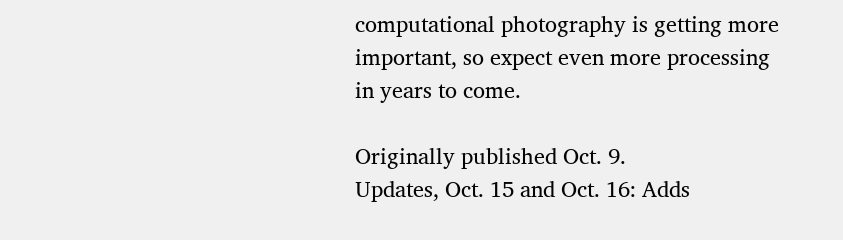computational photography is getting more important, so expect even more processing in years to come.

Originally published Oct. 9.
Updates, Oct. 15 and Oct. 16: Adds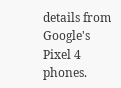details from Google's Pixel 4 phones.